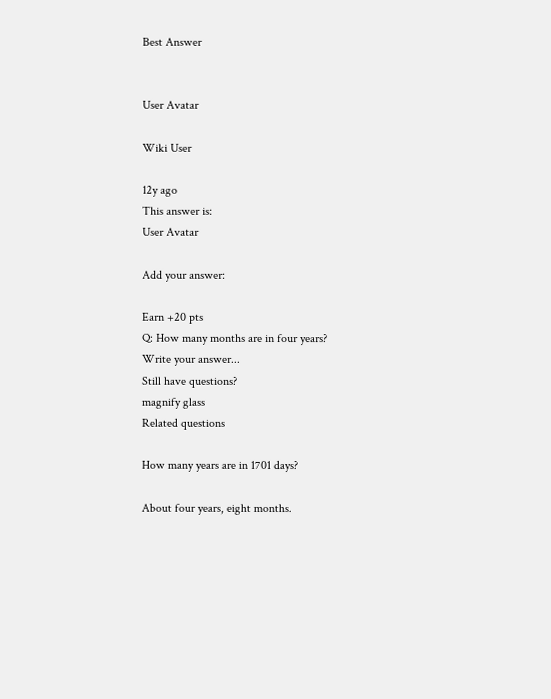Best Answer


User Avatar

Wiki User

12y ago
This answer is:
User Avatar

Add your answer:

Earn +20 pts
Q: How many months are in four years?
Write your answer...
Still have questions?
magnify glass
Related questions

How many years are in 1701 days?

About four years, eight months.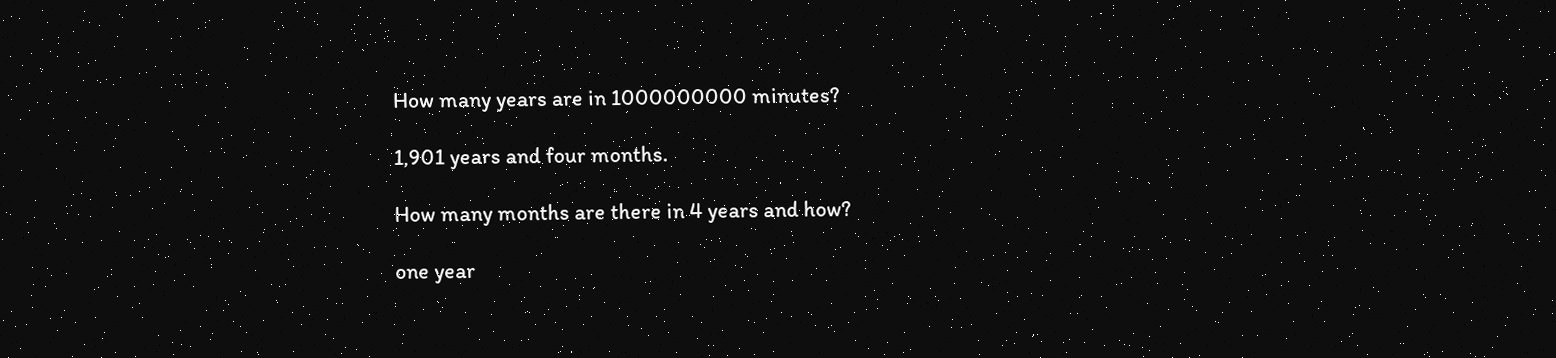How many years are in 1000000000 minutes?

1,901 years and four months.

How many months are there in 4 years and how?

one year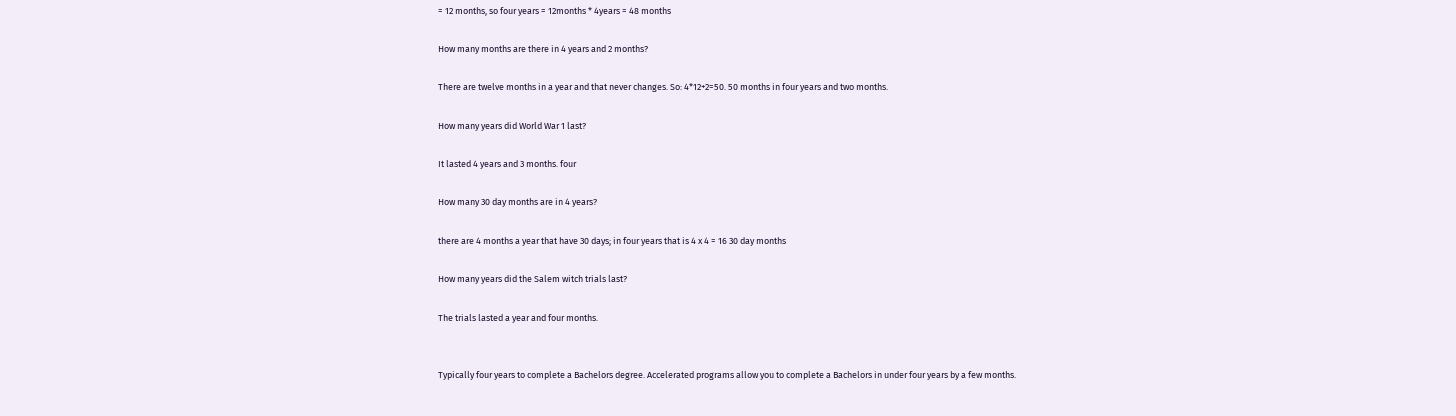= 12 months, so four years = 12months * 4years = 48 months

How many months are there in 4 years and 2 months?

There are twelve months in a year and that never changes. So: 4*12+2=50. 50 months in four years and two months.

How many years did World War 1 last?

It lasted 4 years and 3 months. four

How many 30 day months are in 4 years?

there are 4 months a year that have 30 days; in four years that is 4 x 4 = 16 30 day months

How many years did the Salem witch trials last?

The trials lasted a year and four months.


Typically four years to complete a Bachelors degree. Accelerated programs allow you to complete a Bachelors in under four years by a few months.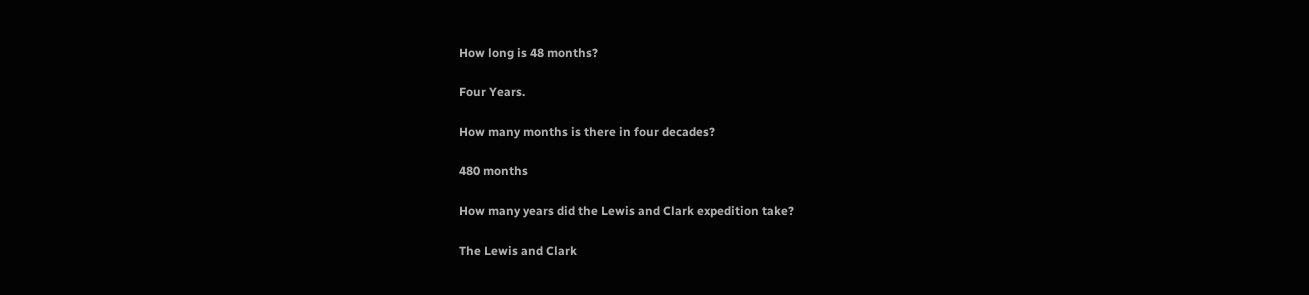How long is 48 months?

Four Years.

How many months is there in four decades?

480 months

How many years did the Lewis and Clark expedition take?

The Lewis and Clark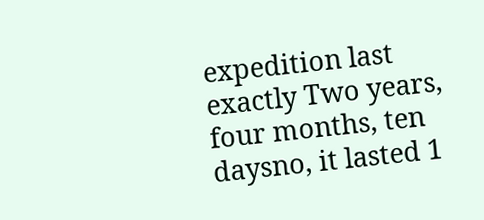expedition last exactly Two years, four months, ten daysno, it lasted 1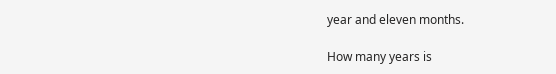year and eleven months.

How many years is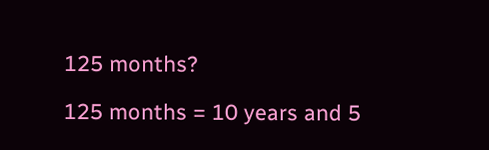125 months?

125 months = 10 years and 5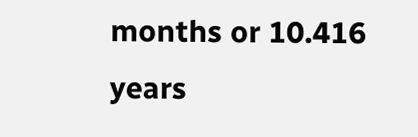months or 10.416 years